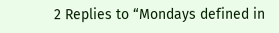2 Replies to “Mondays defined in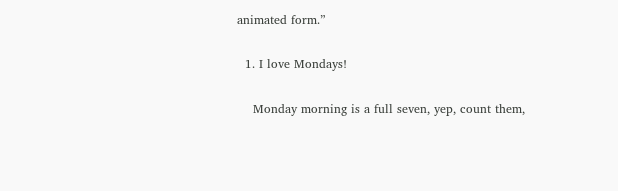animated form.”

  1. I love Mondays!

    Monday morning is a full seven, yep, count them,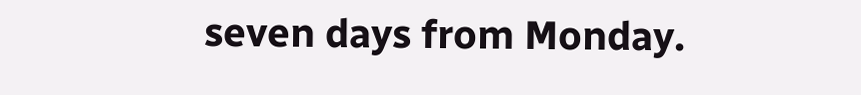seven days from Monday.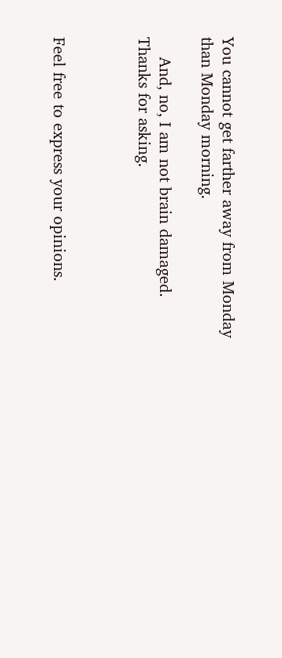You cannot get farther away from Monday than Monday morning.

    And, no, I am not brain damaged. Thanks for asking.



Feel free to express your opinions.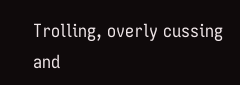Trolling, overly cussing and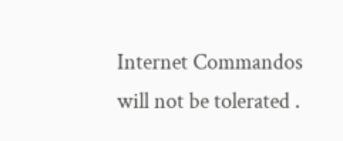Internet Commandos will not be tolerated .